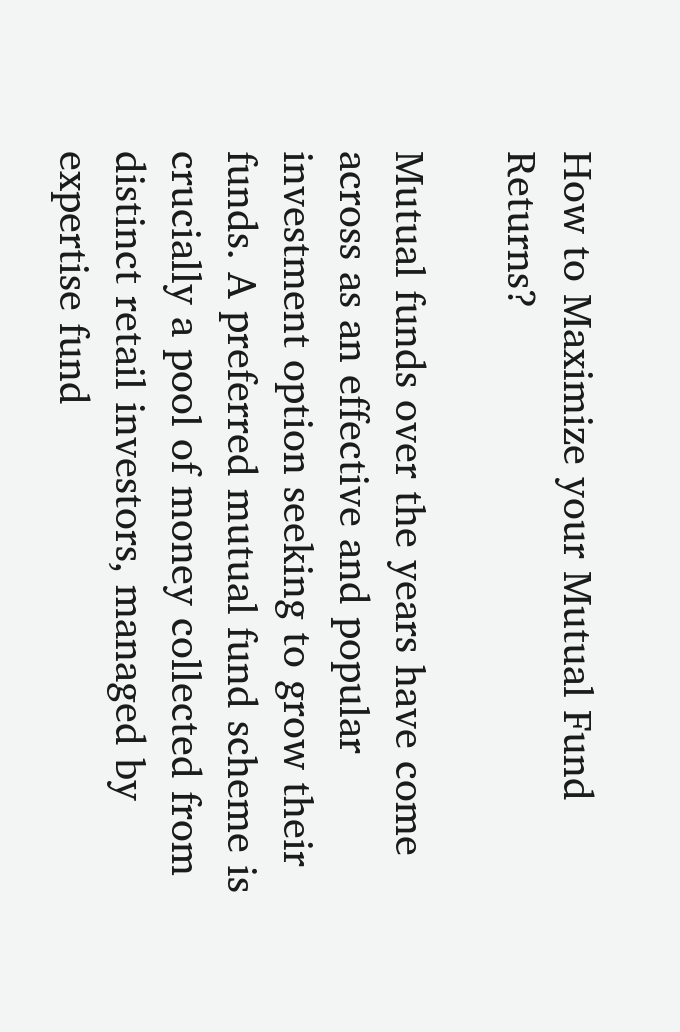How to Maximize your Mutual Fund Returns?

Mutual funds over the years have come across as an effective and popular investment option seeking to grow their funds. A preferred mutual fund scheme is crucially a pool of money collected from distinct retail investors, managed by expertise fund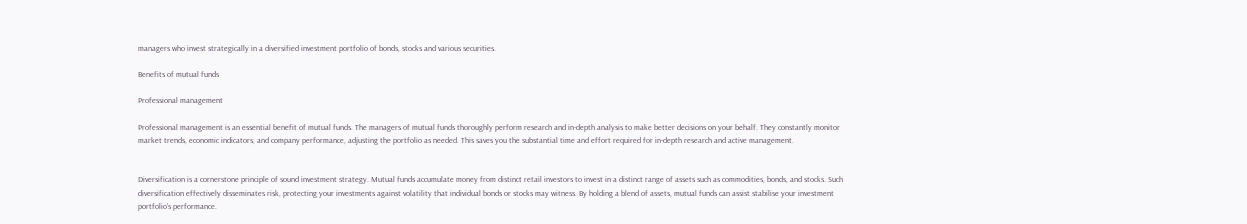managers who invest strategically in a diversified investment portfolio of bonds, stocks and various securities.

Benefits of mutual funds

Professional management

Professional management is an essential benefit of mutual funds. The managers of mutual funds thoroughly perform research and in-depth analysis to make better decisions on your behalf. They constantly monitor market trends, economic indicators, and company performance, adjusting the portfolio as needed. This saves you the substantial time and effort required for in-depth research and active management.


Diversification is a cornerstone principle of sound investment strategy. Mutual funds accumulate money from distinct retail investors to invest in a distinct range of assets such as commodities, bonds, and stocks. Such diversification effectively disseminates risk, protecting your investments against volatility that individual bonds or stocks may witness. By holding a blend of assets, mutual funds can assist stabilise your investment portfolio’s performance.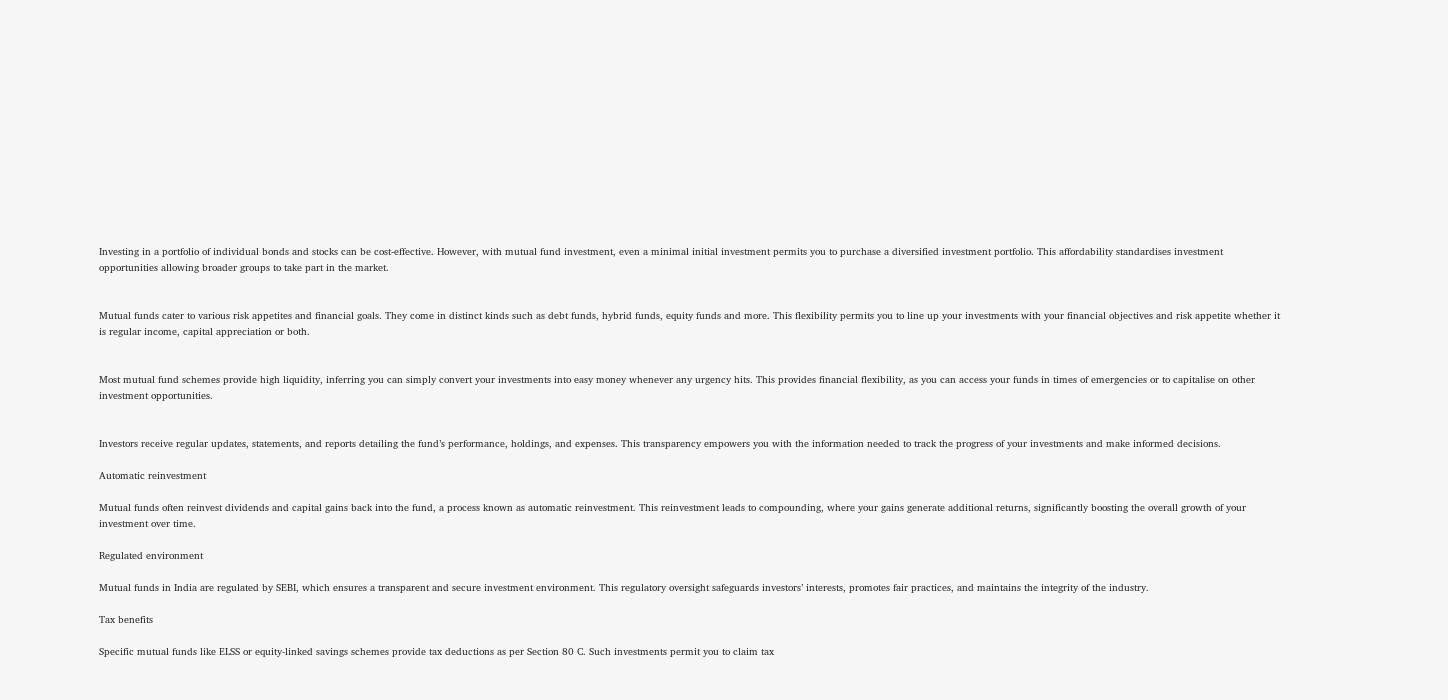Investing in a portfolio of individual bonds and stocks can be cost-effective. However, with mutual fund investment, even a minimal initial investment permits you to purchase a diversified investment portfolio. This affordability standardises investment opportunities allowing broader groups to take part in the market.


Mutual funds cater to various risk appetites and financial goals. They come in distinct kinds such as debt funds, hybrid funds, equity funds and more. This flexibility permits you to line up your investments with your financial objectives and risk appetite whether it is regular income, capital appreciation or both.


Most mutual fund schemes provide high liquidity, inferring you can simply convert your investments into easy money whenever any urgency hits. This provides financial flexibility, as you can access your funds in times of emergencies or to capitalise on other investment opportunities.


Investors receive regular updates, statements, and reports detailing the fund’s performance, holdings, and expenses. This transparency empowers you with the information needed to track the progress of your investments and make informed decisions.

Automatic reinvestment

Mutual funds often reinvest dividends and capital gains back into the fund, a process known as automatic reinvestment. This reinvestment leads to compounding, where your gains generate additional returns, significantly boosting the overall growth of your investment over time.

Regulated environment

Mutual funds in India are regulated by SEBI, which ensures a transparent and secure investment environment. This regulatory oversight safeguards investors’ interests, promotes fair practices, and maintains the integrity of the industry.

Tax benefits

Specific mutual funds like ELSS or equity-linked savings schemes provide tax deductions as per Section 80 C. Such investments permit you to claim tax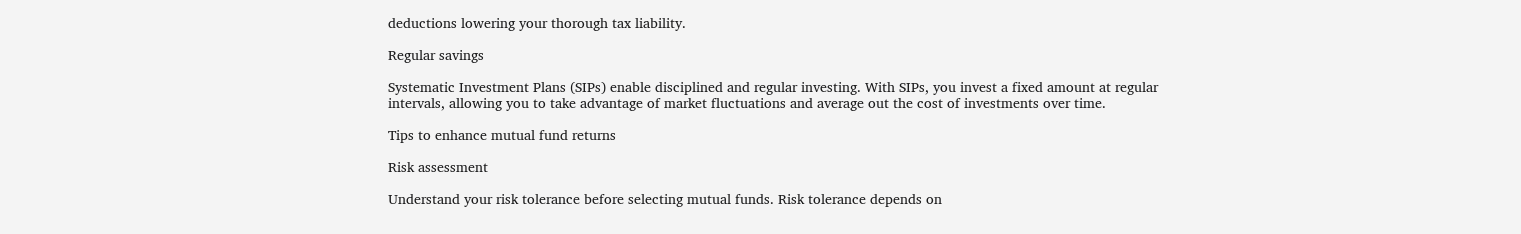deductions lowering your thorough tax liability.

Regular savings

Systematic Investment Plans (SIPs) enable disciplined and regular investing. With SIPs, you invest a fixed amount at regular intervals, allowing you to take advantage of market fluctuations and average out the cost of investments over time.

Tips to enhance mutual fund returns

Risk assessment

Understand your risk tolerance before selecting mutual funds. Risk tolerance depends on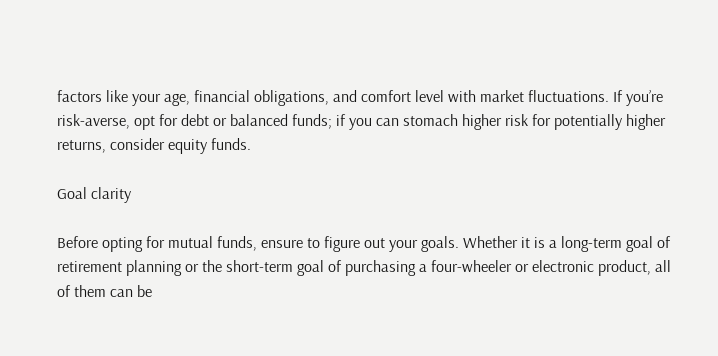factors like your age, financial obligations, and comfort level with market fluctuations. If you’re risk-averse, opt for debt or balanced funds; if you can stomach higher risk for potentially higher returns, consider equity funds.

Goal clarity

Before opting for mutual funds, ensure to figure out your goals. Whether it is a long-term goal of retirement planning or the short-term goal of purchasing a four-wheeler or electronic product, all of them can be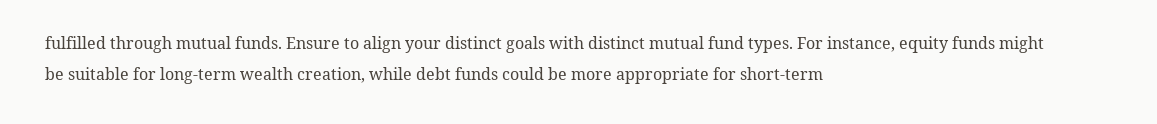fulfilled through mutual funds. Ensure to align your distinct goals with distinct mutual fund types. For instance, equity funds might be suitable for long-term wealth creation, while debt funds could be more appropriate for short-term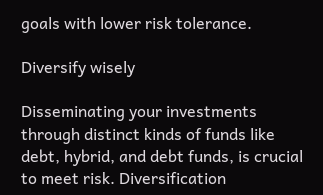goals with lower risk tolerance.

Diversify wisely

Disseminating your investments through distinct kinds of funds like debt, hybrid, and debt funds, is crucial to meet risk. Diversification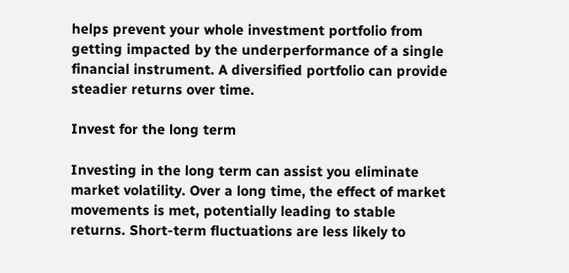helps prevent your whole investment portfolio from getting impacted by the underperformance of a single financial instrument. A diversified portfolio can provide steadier returns over time.

Invest for the long term

Investing in the long term can assist you eliminate market volatility. Over a long time, the effect of market movements is met, potentially leading to stable returns. Short-term fluctuations are less likely to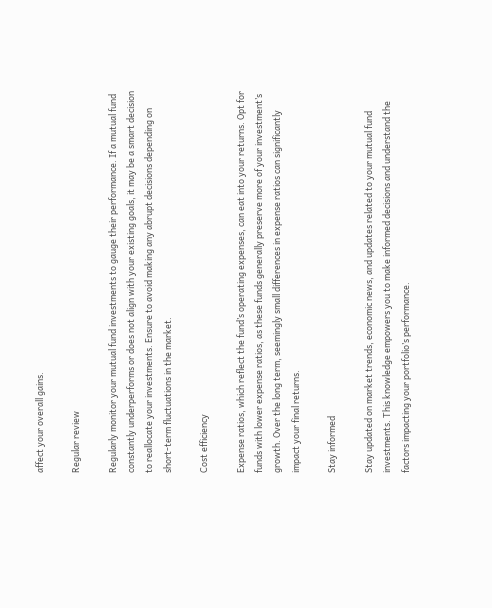affect your overall gains.

Regular review

Regularly monitor your mutual fund investments to gauge their performance. If a mutual fund constantly underperforms or does not align with your existing goals, it may be a smart decision to reallocate your investments. Ensure to avoid making any abrupt decisions depending on short-term fluctuations in the market.

Cost efficiency

Expense ratios, which reflect the fund’s operating expenses, can eat into your returns. Opt for funds with lower expense ratios, as these funds generally preserve more of your investment’s growth. Over the long term, seemingly small differences in expense ratios can significantly impact your final returns.

Stay informed

Stay updated on market trends, economic news, and updates related to your mutual fund investments. This knowledge empowers you to make informed decisions and understand the factors impacting your portfolio’s performance.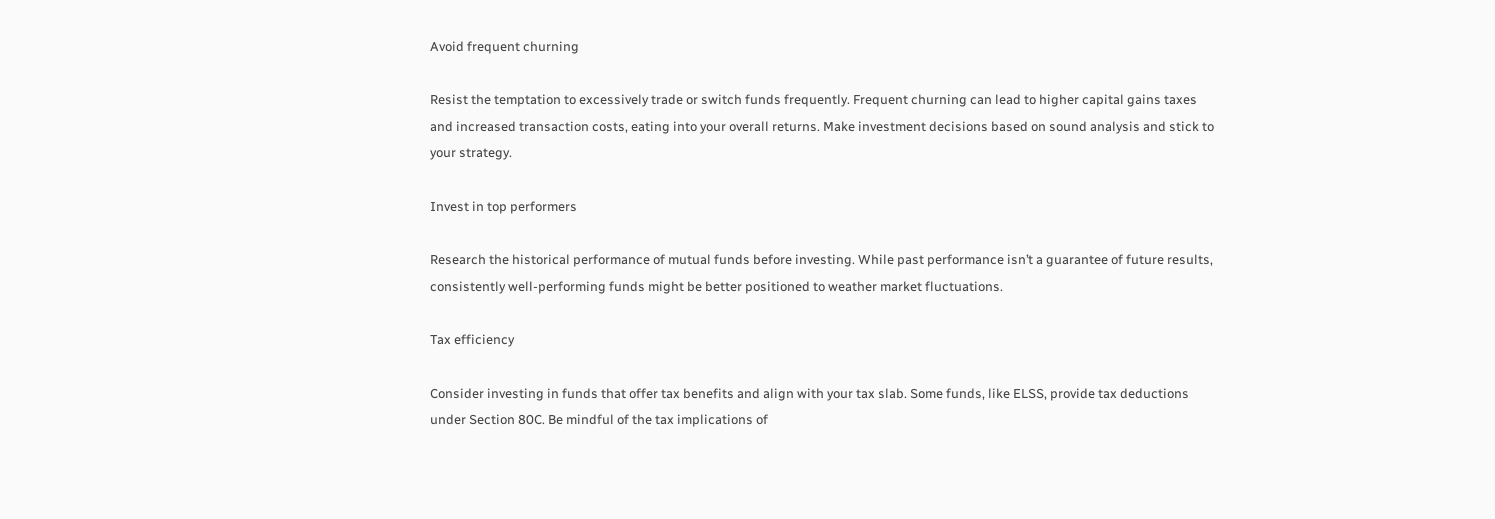Avoid frequent churning

Resist the temptation to excessively trade or switch funds frequently. Frequent churning can lead to higher capital gains taxes and increased transaction costs, eating into your overall returns. Make investment decisions based on sound analysis and stick to your strategy.

Invest in top performers

Research the historical performance of mutual funds before investing. While past performance isn’t a guarantee of future results, consistently well-performing funds might be better positioned to weather market fluctuations.

Tax efficiency

Consider investing in funds that offer tax benefits and align with your tax slab. Some funds, like ELSS, provide tax deductions under Section 80C. Be mindful of the tax implications of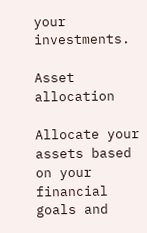your investments.

Asset allocation

Allocate your assets based on your financial goals and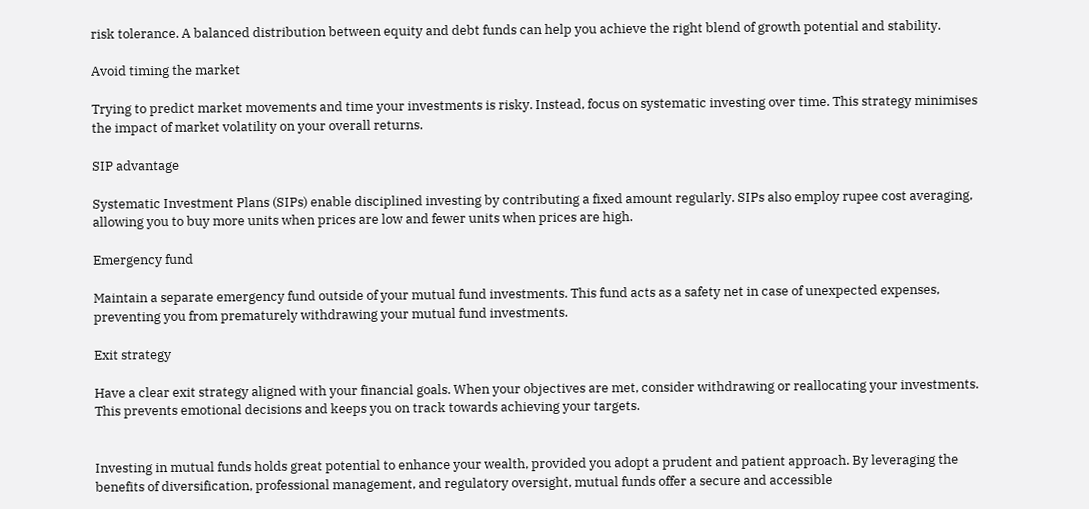risk tolerance. A balanced distribution between equity and debt funds can help you achieve the right blend of growth potential and stability.

Avoid timing the market

Trying to predict market movements and time your investments is risky. Instead, focus on systematic investing over time. This strategy minimises the impact of market volatility on your overall returns.

SIP advantage

Systematic Investment Plans (SIPs) enable disciplined investing by contributing a fixed amount regularly. SIPs also employ rupee cost averaging, allowing you to buy more units when prices are low and fewer units when prices are high.

Emergency fund

Maintain a separate emergency fund outside of your mutual fund investments. This fund acts as a safety net in case of unexpected expenses, preventing you from prematurely withdrawing your mutual fund investments.

Exit strategy

Have a clear exit strategy aligned with your financial goals. When your objectives are met, consider withdrawing or reallocating your investments. This prevents emotional decisions and keeps you on track towards achieving your targets.


Investing in mutual funds holds great potential to enhance your wealth, provided you adopt a prudent and patient approach. By leveraging the benefits of diversification, professional management, and regulatory oversight, mutual funds offer a secure and accessible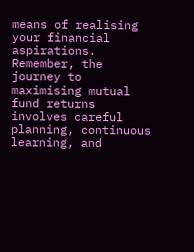means of realising your financial aspirations. Remember, the journey to maximising mutual fund returns involves careful planning, continuous learning, and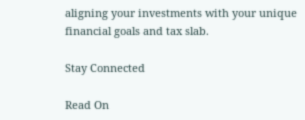aligning your investments with your unique financial goals and tax slab.

Stay Connected

Read On